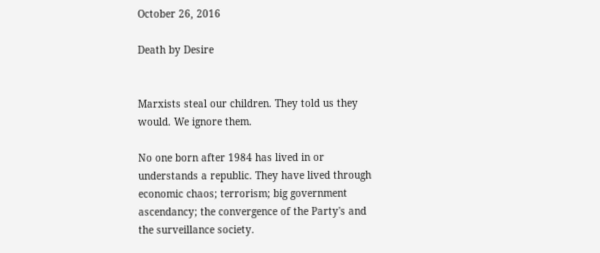October 26, 2016

Death by Desire


Marxists steal our children. They told us they would. We ignore them.

No one born after 1984 has lived in or understands a republic. They have lived through economic chaos; terrorism; big government ascendancy; the convergence of the Party's and the surveillance society.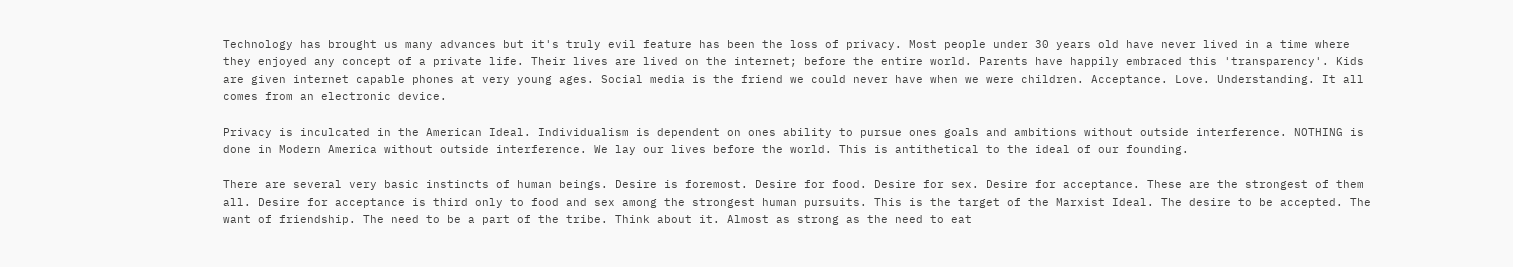Technology has brought us many advances but it's truly evil feature has been the loss of privacy. Most people under 30 years old have never lived in a time where they enjoyed any concept of a private life. Their lives are lived on the internet; before the entire world. Parents have happily embraced this 'transparency'. Kids are given internet capable phones at very young ages. Social media is the friend we could never have when we were children. Acceptance. Love. Understanding. It all comes from an electronic device.

Privacy is inculcated in the American Ideal. Individualism is dependent on ones ability to pursue ones goals and ambitions without outside interference. NOTHING is done in Modern America without outside interference. We lay our lives before the world. This is antithetical to the ideal of our founding.

There are several very basic instincts of human beings. Desire is foremost. Desire for food. Desire for sex. Desire for acceptance. These are the strongest of them all. Desire for acceptance is third only to food and sex among the strongest human pursuits. This is the target of the Marxist Ideal. The desire to be accepted. The want of friendship. The need to be a part of the tribe. Think about it. Almost as strong as the need to eat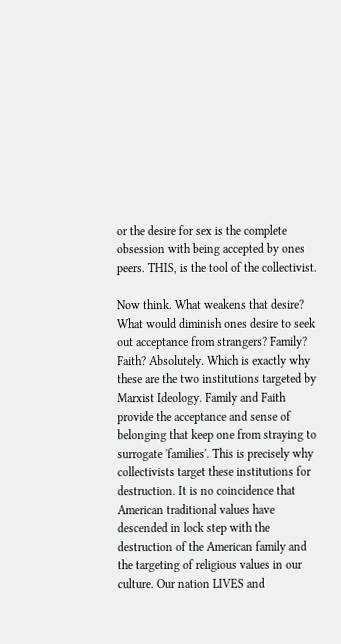or the desire for sex is the complete obsession with being accepted by ones peers. THIS, is the tool of the collectivist.

Now think. What weakens that desire? What would diminish ones desire to seek out acceptance from strangers? Family? Faith? Absolutely. Which is exactly why these are the two institutions targeted by Marxist Ideology. Family and Faith provide the acceptance and sense of belonging that keep one from straying to surrogate 'families'. This is precisely why collectivists target these institutions for destruction. It is no coincidence that American traditional values have descended in lock step with the destruction of the American family and the targeting of religious values in our culture. Our nation LIVES and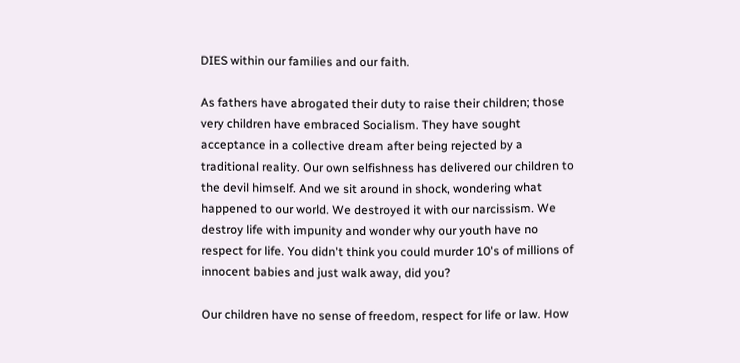DIES within our families and our faith.

As fathers have abrogated their duty to raise their children; those very children have embraced Socialism. They have sought acceptance in a collective dream after being rejected by a traditional reality. Our own selfishness has delivered our children to the devil himself. And we sit around in shock, wondering what happened to our world. We destroyed it with our narcissism. We destroy life with impunity and wonder why our youth have no respect for life. You didn't think you could murder 10's of millions of innocent babies and just walk away, did you?

Our children have no sense of freedom, respect for life or law. How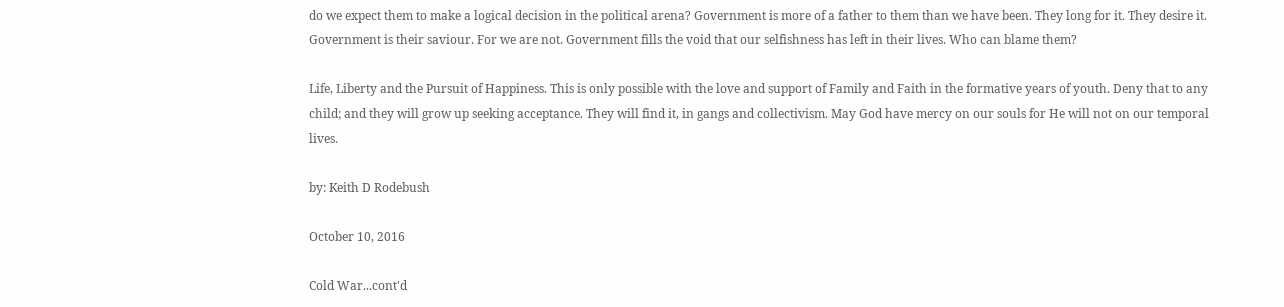do we expect them to make a logical decision in the political arena? Government is more of a father to them than we have been. They long for it. They desire it. Government is their saviour. For we are not. Government fills the void that our selfishness has left in their lives. Who can blame them?

Life, Liberty and the Pursuit of Happiness. This is only possible with the love and support of Family and Faith in the formative years of youth. Deny that to any child; and they will grow up seeking acceptance. They will find it, in gangs and collectivism. May God have mercy on our souls for He will not on our temporal lives.

by: Keith D Rodebush

October 10, 2016

Cold War...cont'd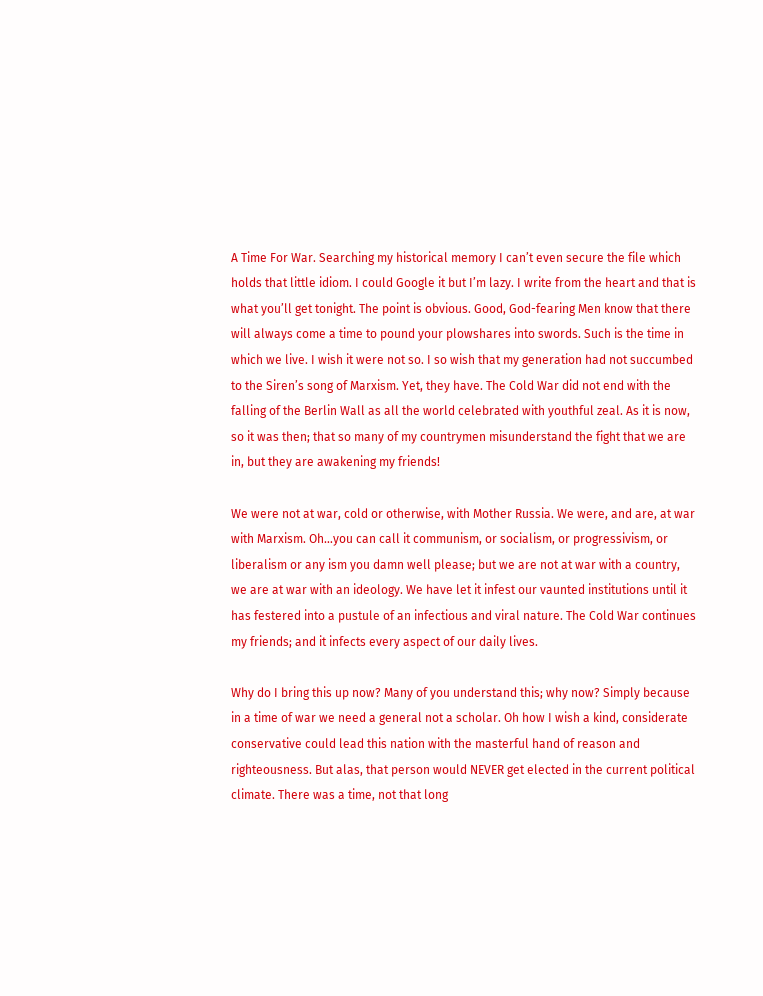A Time For War. Searching my historical memory I can’t even secure the file which holds that little idiom. I could Google it but I’m lazy. I write from the heart and that is what you’ll get tonight. The point is obvious. Good, God-fearing Men know that there will always come a time to pound your plowshares into swords. Such is the time in which we live. I wish it were not so. I so wish that my generation had not succumbed to the Siren’s song of Marxism. Yet, they have. The Cold War did not end with the falling of the Berlin Wall as all the world celebrated with youthful zeal. As it is now, so it was then; that so many of my countrymen misunderstand the fight that we are in, but they are awakening my friends!

We were not at war, cold or otherwise, with Mother Russia. We were, and are, at war with Marxism. Oh…you can call it communism, or socialism, or progressivism, or liberalism or any ism you damn well please; but we are not at war with a country, we are at war with an ideology. We have let it infest our vaunted institutions until it has festered into a pustule of an infectious and viral nature. The Cold War continues my friends; and it infects every aspect of our daily lives.

Why do I bring this up now? Many of you understand this; why now? Simply because in a time of war we need a general not a scholar. Oh how I wish a kind, considerate conservative could lead this nation with the masterful hand of reason and righteousness. But alas, that person would NEVER get elected in the current political climate. There was a time, not that long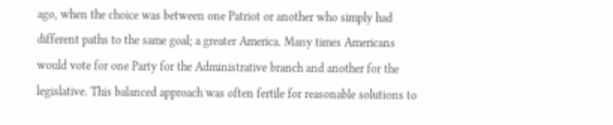ago, when the choice was between one Patriot or another who simply had different paths to the same goal; a greater America. Many times Americans would vote for one Party for the Administrative branch and another for the legislative. This balanced approach was often fertile for reasonable solutions to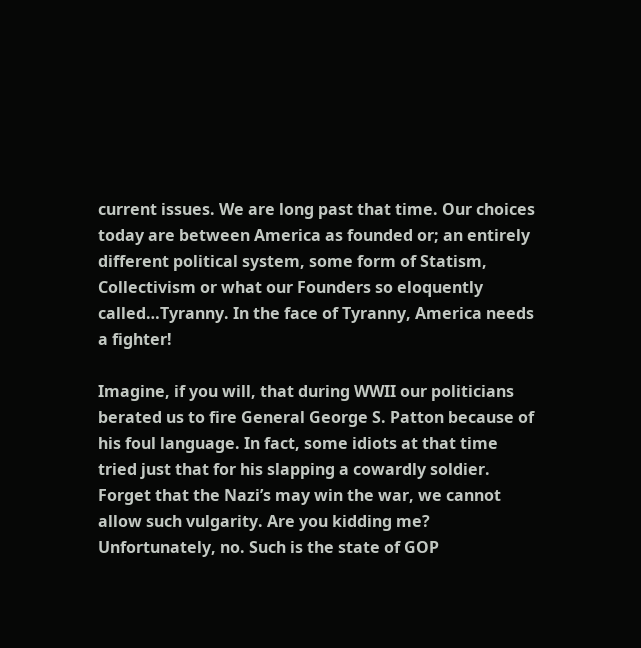current issues. We are long past that time. Our choices today are between America as founded or; an entirely different political system, some form of Statism, Collectivism or what our Founders so eloquently called…Tyranny. In the face of Tyranny, America needs a fighter!

Imagine, if you will, that during WWII our politicians berated us to fire General George S. Patton because of his foul language. In fact, some idiots at that time tried just that for his slapping a cowardly soldier. Forget that the Nazi’s may win the war, we cannot allow such vulgarity. Are you kidding me? Unfortunately, no. Such is the state of GOP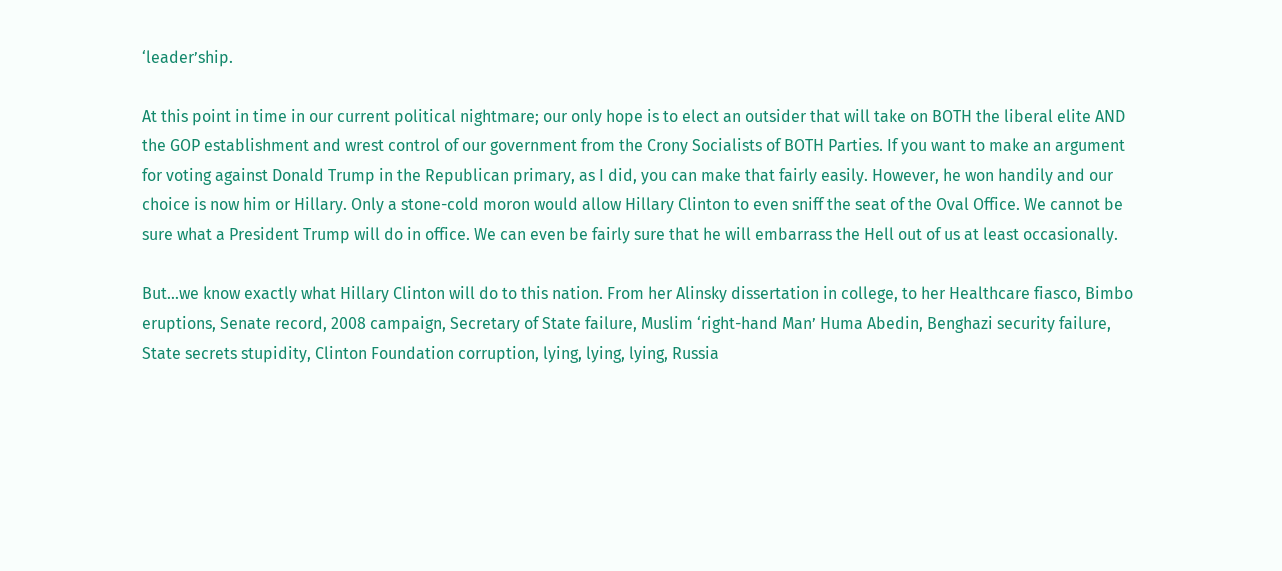‘leader’ship.

At this point in time in our current political nightmare; our only hope is to elect an outsider that will take on BOTH the liberal elite AND the GOP establishment and wrest control of our government from the Crony Socialists of BOTH Parties. If you want to make an argument for voting against Donald Trump in the Republican primary, as I did, you can make that fairly easily. However, he won handily and our choice is now him or Hillary. Only a stone-cold moron would allow Hillary Clinton to even sniff the seat of the Oval Office. We cannot be sure what a President Trump will do in office. We can even be fairly sure that he will embarrass the Hell out of us at least occasionally.

But…we know exactly what Hillary Clinton will do to this nation. From her Alinsky dissertation in college, to her Healthcare fiasco, Bimbo eruptions, Senate record, 2008 campaign, Secretary of State failure, Muslim ‘right-hand Man’ Huma Abedin, Benghazi security failure, State secrets stupidity, Clinton Foundation corruption, lying, lying, lying, Russia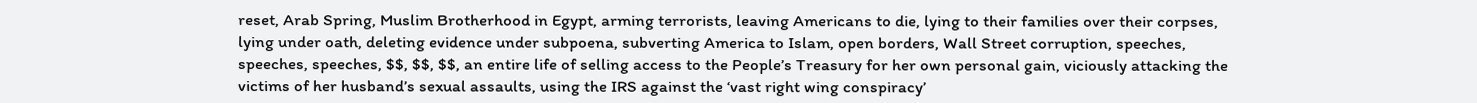reset, Arab Spring, Muslim Brotherhood in Egypt, arming terrorists, leaving Americans to die, lying to their families over their corpses, lying under oath, deleting evidence under subpoena, subverting America to Islam, open borders, Wall Street corruption, speeches, speeches, speeches, $$, $$, $$, an entire life of selling access to the People’s Treasury for her own personal gain, viciously attacking the victims of her husband’s sexual assaults, using the IRS against the ‘vast right wing conspiracy’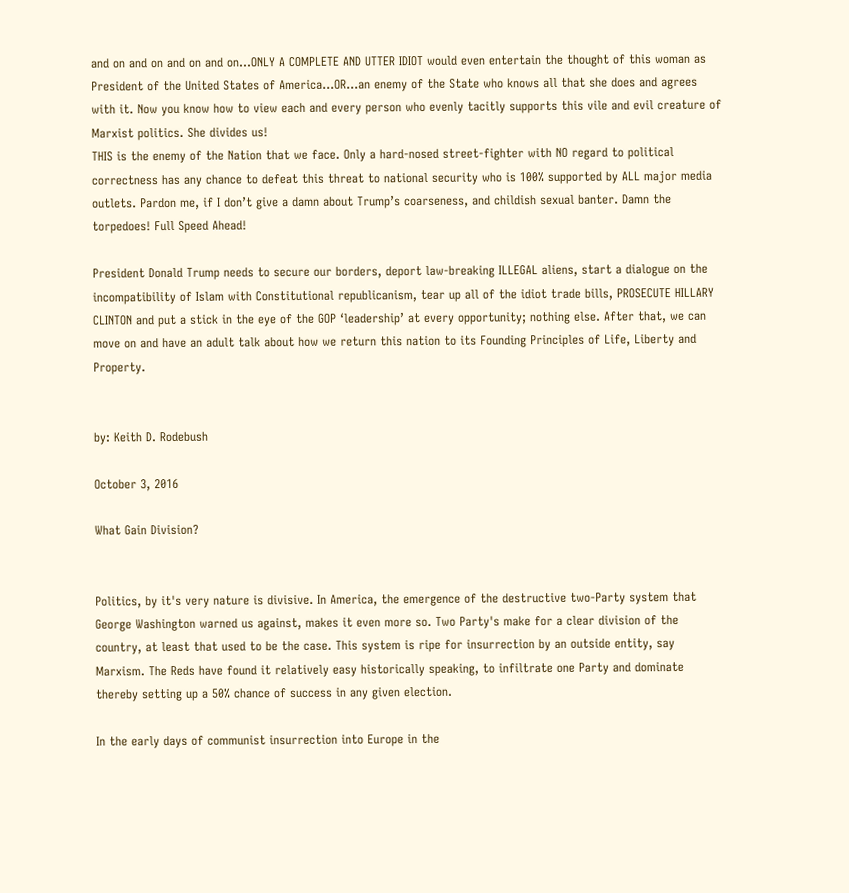and on and on and on and on…ONLY A COMPLETE AND UTTER IDIOT would even entertain the thought of this woman as President of the United States of America…OR…an enemy of the State who knows all that she does and agrees with it. Now you know how to view each and every person who evenly tacitly supports this vile and evil creature of Marxist politics. She divides us!
THIS is the enemy of the Nation that we face. Only a hard-nosed street-fighter with NO regard to political correctness has any chance to defeat this threat to national security who is 100% supported by ALL major media outlets. Pardon me, if I don’t give a damn about Trump’s coarseness, and childish sexual banter. Damn the torpedoes! Full Speed Ahead!

President Donald Trump needs to secure our borders, deport law-breaking ILLEGAL aliens, start a dialogue on the incompatibility of Islam with Constitutional republicanism, tear up all of the idiot trade bills, PROSECUTE HILLARY CLINTON and put a stick in the eye of the GOP ‘leadership’ at every opportunity; nothing else. After that, we can move on and have an adult talk about how we return this nation to its Founding Principles of Life, Liberty and Property.


by: Keith D. Rodebush

October 3, 2016

What Gain Division?


Politics, by it's very nature is divisive. In America, the emergence of the destructive two-Party system that George Washington warned us against, makes it even more so. Two Party's make for a clear division of the country, at least that used to be the case. This system is ripe for insurrection by an outside entity, say Marxism. The Reds have found it relatively easy historically speaking, to infiltrate one Party and dominate thereby setting up a 50% chance of success in any given election.

In the early days of communist insurrection into Europe in the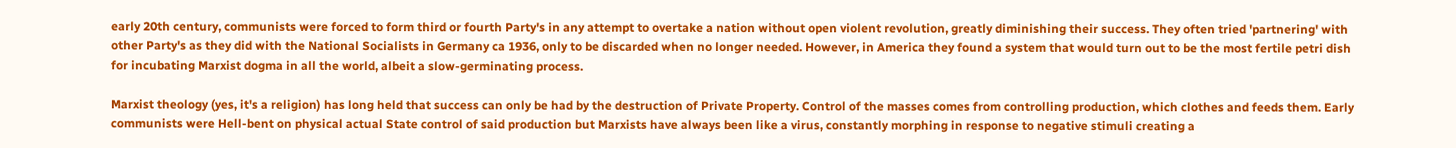early 20th century, communists were forced to form third or fourth Party's in any attempt to overtake a nation without open violent revolution, greatly diminishing their success. They often tried 'partnering' with other Party's as they did with the National Socialists in Germany ca 1936, only to be discarded when no longer needed. However, in America they found a system that would turn out to be the most fertile petri dish for incubating Marxist dogma in all the world, albeit a slow-germinating process.

Marxist theology (yes, it's a religion) has long held that success can only be had by the destruction of Private Property. Control of the masses comes from controlling production, which clothes and feeds them. Early communists were Hell-bent on physical actual State control of said production but Marxists have always been like a virus, constantly morphing in response to negative stimuli creating a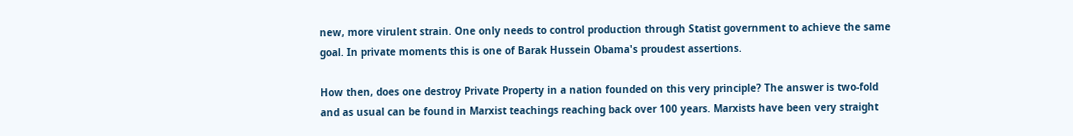new, more virulent strain. One only needs to control production through Statist government to achieve the same goal. In private moments this is one of Barak Hussein Obama's proudest assertions.

How then, does one destroy Private Property in a nation founded on this very principle? The answer is two-fold and as usual can be found in Marxist teachings reaching back over 100 years. Marxists have been very straight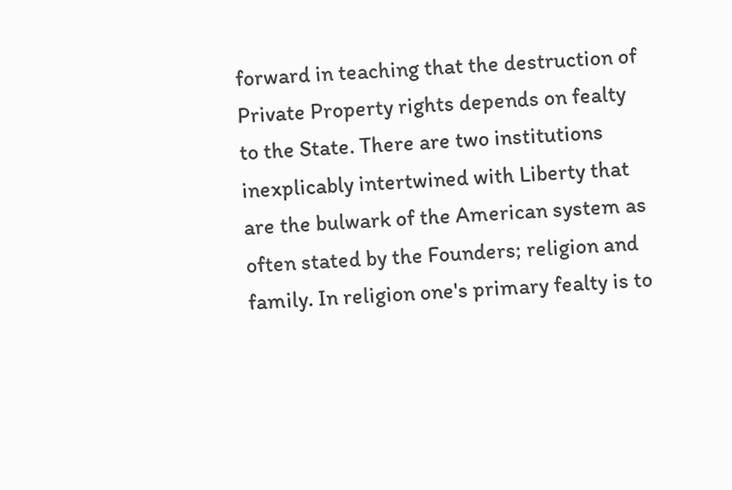forward in teaching that the destruction of Private Property rights depends on fealty to the State. There are two institutions inexplicably intertwined with Liberty that are the bulwark of the American system as often stated by the Founders; religion and family. In religion one's primary fealty is to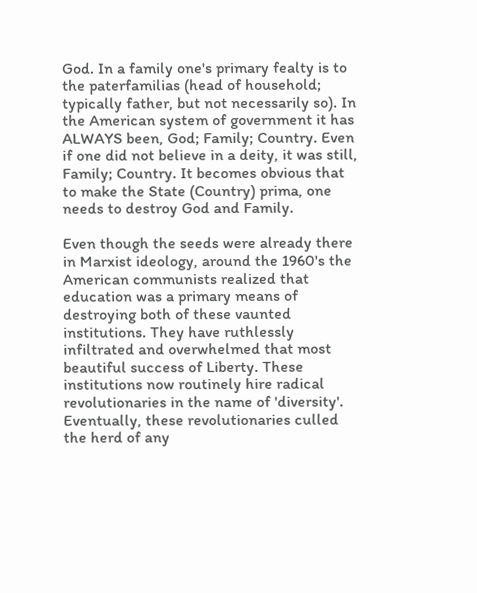God. In a family one's primary fealty is to the paterfamilias (head of household; typically father, but not necessarily so). In the American system of government it has ALWAYS been, God; Family; Country. Even if one did not believe in a deity, it was still, Family; Country. It becomes obvious that to make the State (Country) prima, one needs to destroy God and Family.

Even though the seeds were already there in Marxist ideology, around the 1960's the American communists realized that education was a primary means of destroying both of these vaunted institutions. They have ruthlessly infiltrated and overwhelmed that most beautiful success of Liberty. These institutions now routinely hire radical revolutionaries in the name of 'diversity'. Eventually, these revolutionaries culled the herd of any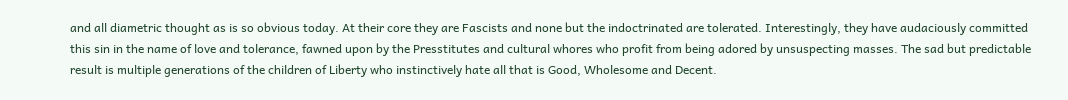and all diametric thought as is so obvious today. At their core they are Fascists and none but the indoctrinated are tolerated. Interestingly, they have audaciously committed this sin in the name of love and tolerance, fawned upon by the Presstitutes and cultural whores who profit from being adored by unsuspecting masses. The sad but predictable result is multiple generations of the children of Liberty who instinctively hate all that is Good, Wholesome and Decent.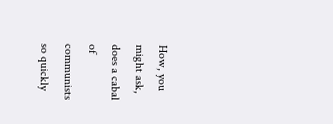How, you might ask, does a cabal of communists so quickly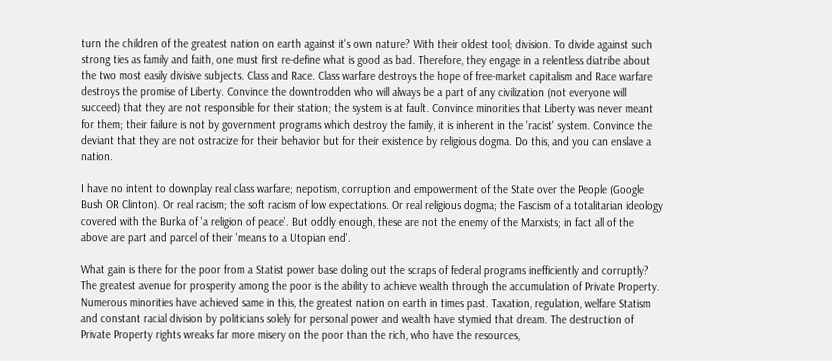turn the children of the greatest nation on earth against it's own nature? With their oldest tool; division. To divide against such strong ties as family and faith, one must first re-define what is good as bad. Therefore, they engage in a relentless diatribe about the two most easily divisive subjects. Class and Race. Class warfare destroys the hope of free-market capitalism and Race warfare destroys the promise of Liberty. Convince the downtrodden who will always be a part of any civilization (not everyone will succeed) that they are not responsible for their station; the system is at fault. Convince minorities that Liberty was never meant for them; their failure is not by government programs which destroy the family, it is inherent in the 'racist' system. Convince the deviant that they are not ostracize for their behavior but for their existence by religious dogma. Do this, and you can enslave a nation.

I have no intent to downplay real class warfare; nepotism, corruption and empowerment of the State over the People (Google Bush OR Clinton). Or real racism; the soft racism of low expectations. Or real religious dogma; the Fascism of a totalitarian ideology covered with the Burka of 'a religion of peace'. But oddly enough, these are not the enemy of the Marxists; in fact all of the above are part and parcel of their 'means to a Utopian end'.

What gain is there for the poor from a Statist power base doling out the scraps of federal programs inefficiently and corruptly? The greatest avenue for prosperity among the poor is the ability to achieve wealth through the accumulation of Private Property. Numerous minorities have achieved same in this, the greatest nation on earth in times past. Taxation, regulation, welfare Statism and constant racial division by politicians solely for personal power and wealth have stymied that dream. The destruction of Private Property rights wreaks far more misery on the poor than the rich, who have the resources,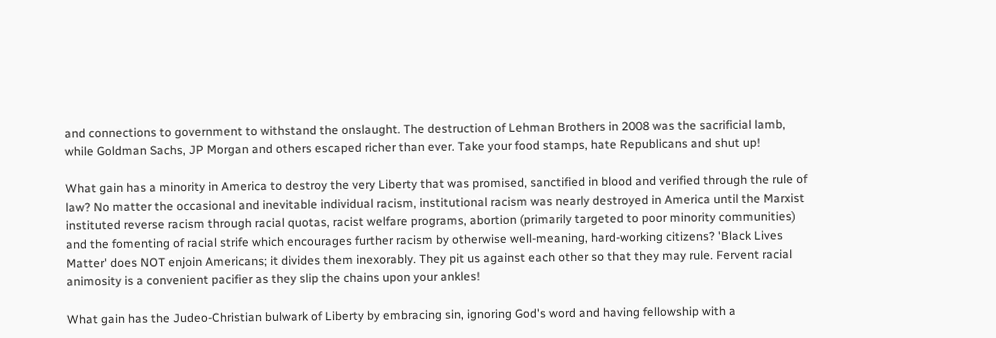and connections to government to withstand the onslaught. The destruction of Lehman Brothers in 2008 was the sacrificial lamb, while Goldman Sachs, JP Morgan and others escaped richer than ever. Take your food stamps, hate Republicans and shut up!

What gain has a minority in America to destroy the very Liberty that was promised, sanctified in blood and verified through the rule of law? No matter the occasional and inevitable individual racism, institutional racism was nearly destroyed in America until the Marxist instituted reverse racism through racial quotas, racist welfare programs, abortion (primarily targeted to poor minority communities) and the fomenting of racial strife which encourages further racism by otherwise well-meaning, hard-working citizens? 'Black Lives Matter' does NOT enjoin Americans; it divides them inexorably. They pit us against each other so that they may rule. Fervent racial animosity is a convenient pacifier as they slip the chains upon your ankles!

What gain has the Judeo-Christian bulwark of Liberty by embracing sin, ignoring God's word and having fellowship with a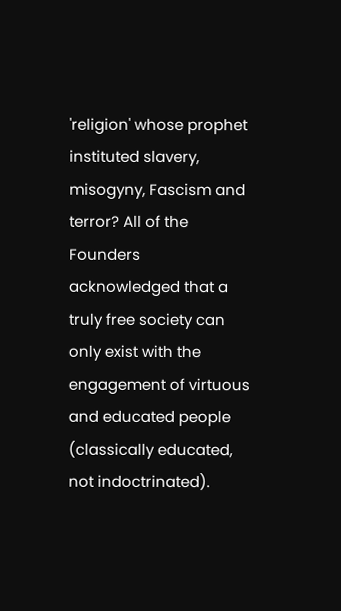'religion' whose prophet instituted slavery, misogyny, Fascism and terror? All of the Founders acknowledged that a truly free society can only exist with the engagement of virtuous and educated people (classically educated, not indoctrinated).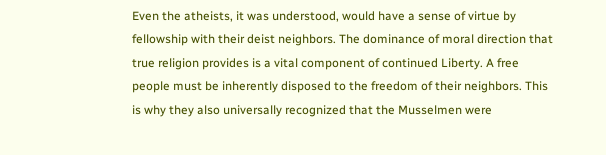Even the atheists, it was understood, would have a sense of virtue by fellowship with their deist neighbors. The dominance of moral direction that true religion provides is a vital component of continued Liberty. A free people must be inherently disposed to the freedom of their neighbors. This is why they also universally recognized that the Musselmen were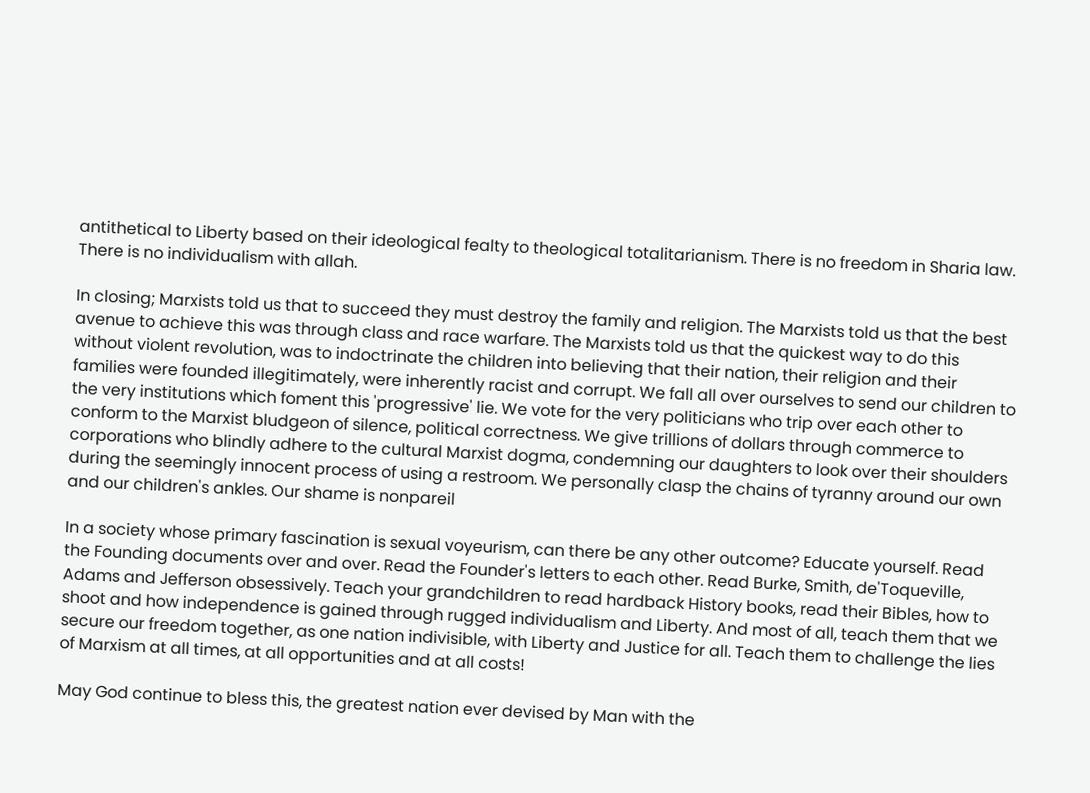antithetical to Liberty based on their ideological fealty to theological totalitarianism. There is no freedom in Sharia law. There is no individualism with allah.

In closing; Marxists told us that to succeed they must destroy the family and religion. The Marxists told us that the best avenue to achieve this was through class and race warfare. The Marxists told us that the quickest way to do this without violent revolution, was to indoctrinate the children into believing that their nation, their religion and their families were founded illegitimately, were inherently racist and corrupt. We fall all over ourselves to send our children to the very institutions which foment this 'progressive' lie. We vote for the very politicians who trip over each other to conform to the Marxist bludgeon of silence, political correctness. We give trillions of dollars through commerce to corporations who blindly adhere to the cultural Marxist dogma, condemning our daughters to look over their shoulders during the seemingly innocent process of using a restroom. We personally clasp the chains of tyranny around our own and our children's ankles. Our shame is nonpareil

In a society whose primary fascination is sexual voyeurism, can there be any other outcome? Educate yourself. Read the Founding documents over and over. Read the Founder's letters to each other. Read Burke, Smith, de'Toqueville, Adams and Jefferson obsessively. Teach your grandchildren to read hardback History books, read their Bibles, how to shoot and how independence is gained through rugged individualism and Liberty. And most of all, teach them that we secure our freedom together, as one nation indivisible, with Liberty and Justice for all. Teach them to challenge the lies of Marxism at all times, at all opportunities and at all costs!

May God continue to bless this, the greatest nation ever devised by Man with the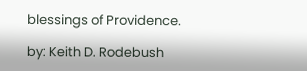blessings of Providence.

by: Keith D. Rodebush